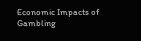Economic Impacts of Gambling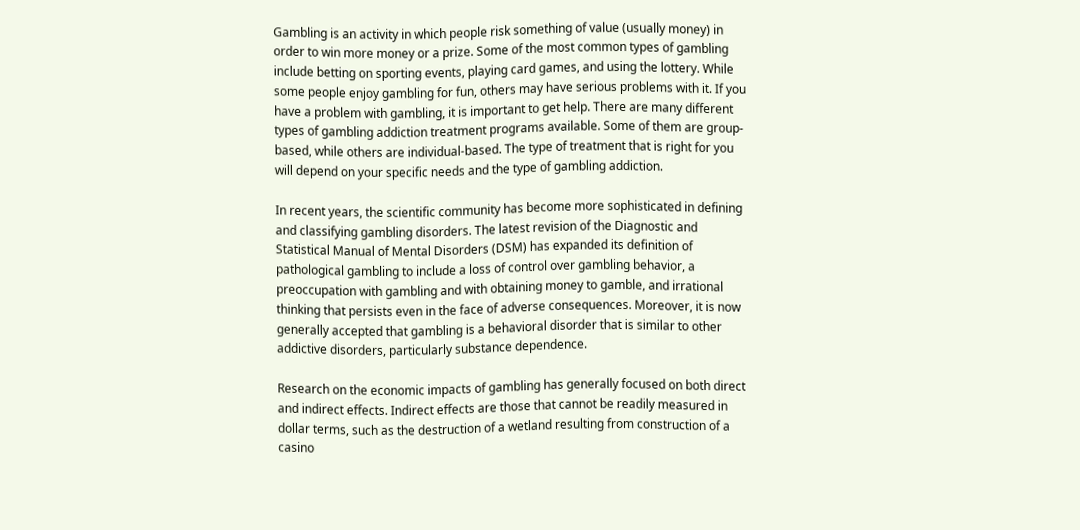Gambling is an activity in which people risk something of value (usually money) in order to win more money or a prize. Some of the most common types of gambling include betting on sporting events, playing card games, and using the lottery. While some people enjoy gambling for fun, others may have serious problems with it. If you have a problem with gambling, it is important to get help. There are many different types of gambling addiction treatment programs available. Some of them are group-based, while others are individual-based. The type of treatment that is right for you will depend on your specific needs and the type of gambling addiction.

In recent years, the scientific community has become more sophisticated in defining and classifying gambling disorders. The latest revision of the Diagnostic and Statistical Manual of Mental Disorders (DSM) has expanded its definition of pathological gambling to include a loss of control over gambling behavior, a preoccupation with gambling and with obtaining money to gamble, and irrational thinking that persists even in the face of adverse consequences. Moreover, it is now generally accepted that gambling is a behavioral disorder that is similar to other addictive disorders, particularly substance dependence.

Research on the economic impacts of gambling has generally focused on both direct and indirect effects. Indirect effects are those that cannot be readily measured in dollar terms, such as the destruction of a wetland resulting from construction of a casino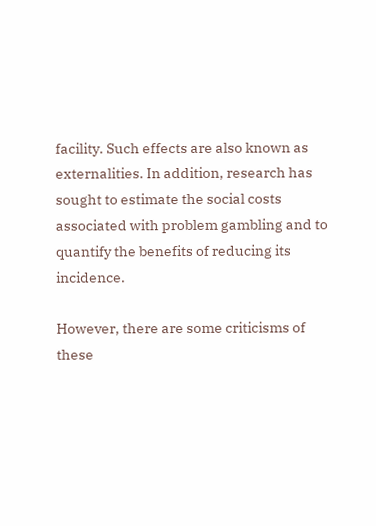facility. Such effects are also known as externalities. In addition, research has sought to estimate the social costs associated with problem gambling and to quantify the benefits of reducing its incidence.

However, there are some criticisms of these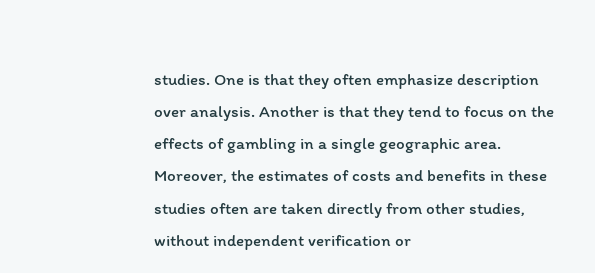studies. One is that they often emphasize description over analysis. Another is that they tend to focus on the effects of gambling in a single geographic area. Moreover, the estimates of costs and benefits in these studies often are taken directly from other studies, without independent verification or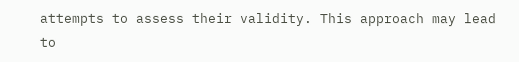attempts to assess their validity. This approach may lead to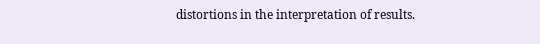distortions in the interpretation of results.